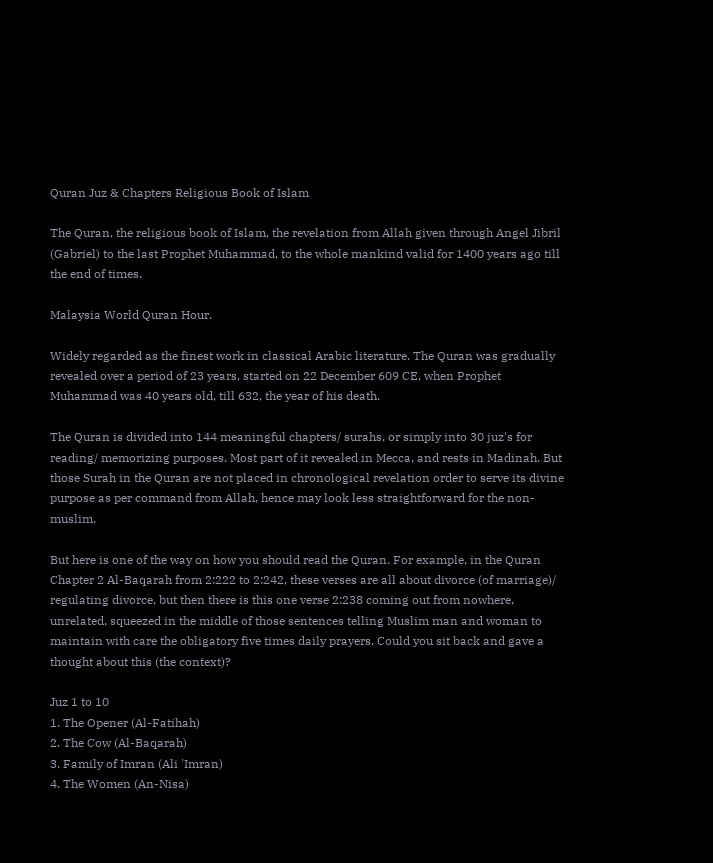Quran Juz & Chapters Religious Book of Islam

The Quran, the religious book of Islam, the revelation from Allah given through Angel Jibril (Gabriel) to the last Prophet Muhammad, to the whole mankind valid for 1400 years ago till the end of times.

Malaysia World Quran Hour.

Widely regarded as the finest work in classical Arabic literature. The Quran was gradually revealed over a period of 23 years, started on 22 December 609 CE, when Prophet Muhammad was 40 years old, till 632, the year of his death.

The Quran is divided into 144 meaningful chapters/ surahs, or simply into 30 juz's for reading/ memorizing purposes. Most part of it revealed in Mecca, and rests in Madinah. But those Surah in the Quran are not placed in chronological revelation order to serve its divine purpose as per command from Allah, hence may look less straightforward for the non-muslim.

But here is one of the way on how you should read the Quran. For example, in the Quran Chapter 2 Al-Baqarah from 2:222 to 2:242, these verses are all about divorce (of marriage)/ regulating divorce, but then there is this one verse 2:238 coming out from nowhere, unrelated, squeezed in the middle of those sentences telling Muslim man and woman to maintain with care the obligatory five times daily prayers. Could you sit back and gave a thought about this (the context)?

Juz 1 to 10
1. The Opener (Al-Fatihah)
2. The Cow (Al-Baqarah)
3. Family of Imran (Ali 'Imran)
4. The Women (An-Nisa)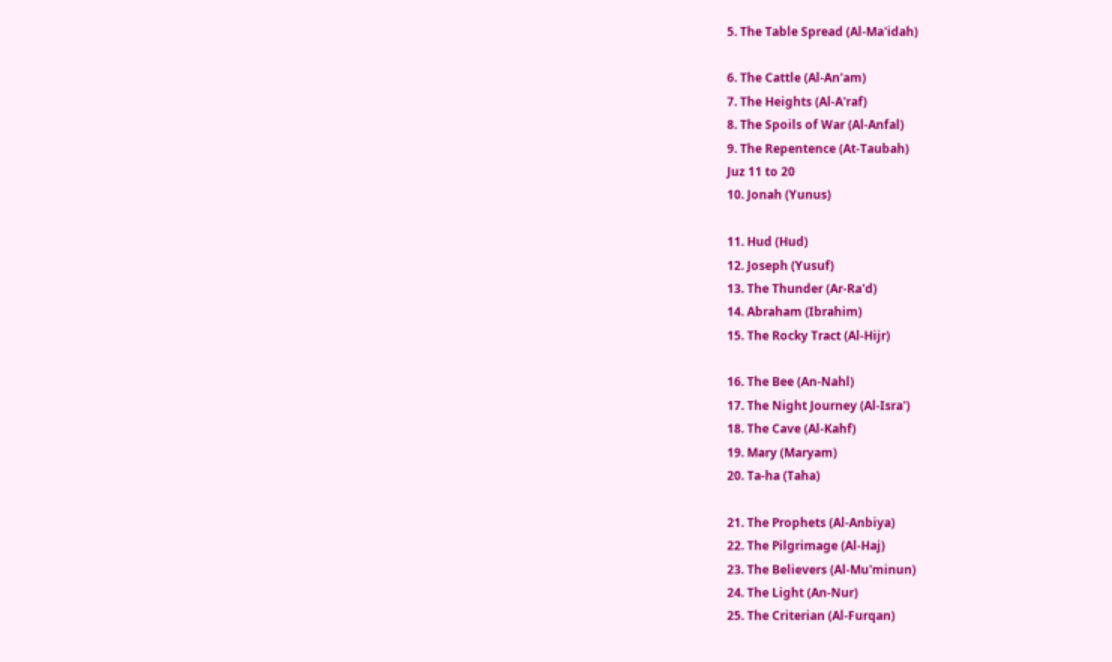5. The Table Spread (Al-Ma'idah)

6. The Cattle (Al-An'am)
7. The Heights (Al-A'raf)
8. The Spoils of War (Al-Anfal)
9. The Repentence (At-Taubah)
Juz 11 to 20
10. Jonah (Yunus)

11. Hud (Hud)
12. Joseph (Yusuf)
13. The Thunder (Ar-Ra'd)
14. Abraham (Ibrahim)
15. The Rocky Tract (Al-Hijr)

16. The Bee (An-Nahl)
17. The Night Journey (Al-Isra')
18. The Cave (Al-Kahf)
19. Mary (Maryam)
20. Ta-ha (Taha)

21. The Prophets (Al-Anbiya)
22. The Pilgrimage (Al-Haj)
23. The Believers (Al-Mu'minun)
24. The Light (An-Nur)
25. The Criterian (Al-Furqan)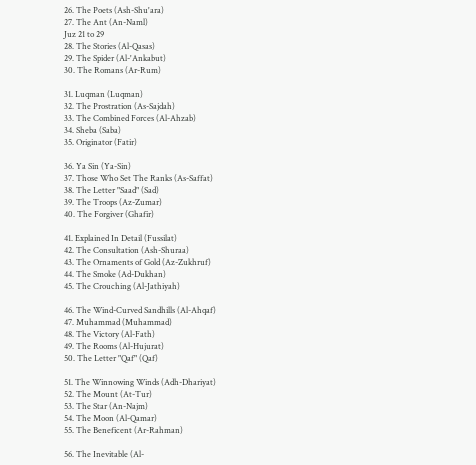26. The Poets (Ash-Shu'ara)
27. The Ant (An-Naml)
Juz 21 to 29
28. The Stories (Al-Qasas)
29. The Spider (Al-'Ankabut)
30. The Romans (Ar-Rum)

31. Luqman (Luqman)
32. The Prostration (As-Sajdah)
33. The Combined Forces (Al-Ahzab)
34. Sheba (Saba)
35. Originator (Fatir)

36. Ya Sin (Ya-Sin)
37. Those Who Set The Ranks (As-Saffat)
38. The Letter "Saad" (Sad)
39. The Troops (Az-Zumar)
40. The Forgiver (Ghafir)

41. Explained In Detail (Fussilat)
42. The Consultation (Ash-Shuraa)
43. The Ornaments of Gold (Az-Zukhruf)
44. The Smoke (Ad-Dukhan)
45. The Crouching (Al-Jathiyah)

46. The Wind-Curved Sandhills (Al-Ahqaf)
47. Muhammad (Muhammad)
48. The Victory (Al-Fath)
49. The Rooms (Al-Hujurat)
50. The Letter "Qaf" (Qaf)

51. The Winnowing Winds (Adh-Dhariyat)
52. The Mount (At-Tur)
53. The Star (An-Najm)
54. The Moon (Al-Qamar)
55. The Beneficent (Ar-Rahman)

56. The Inevitable (Al-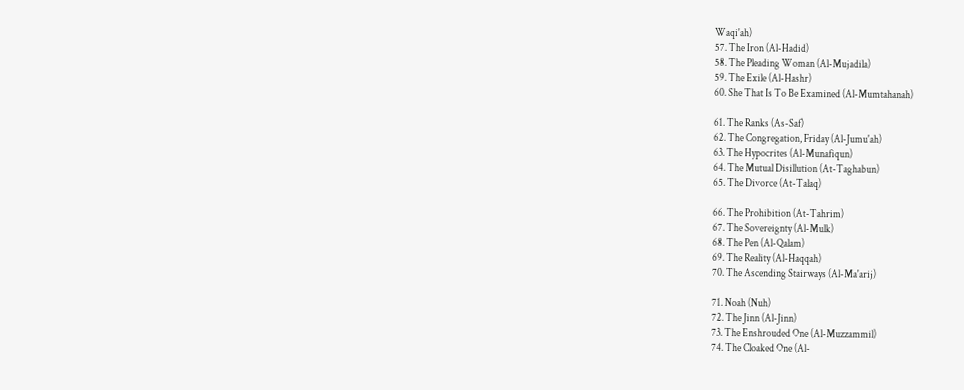Waqi'ah)
57. The Iron (Al-Hadid)
58. The Pleading Woman (Al-Mujadila)
59. The Exile (Al-Hashr)
60. She That Is To Be Examined (Al-Mumtahanah)

61. The Ranks (As-Saf)
62. The Congregation, Friday (Al-Jumu'ah)
63. The Hypocrites (Al-Munafiqun)
64. The Mutual Disillution (At-Taghabun)
65. The Divorce (At-Talaq)

66. The Prohibition (At-Tahrim)
67. The Sovereignty (Al-Mulk)
68. The Pen (Al-Qalam)
69. The Reality (Al-Haqqah)
70. The Ascending Stairways (Al-Ma'arij)

71. Noah (Nuh)
72. The Jinn (Al-Jinn)
73. The Enshrouded One (Al-Muzzammil)
74. The Cloaked One (Al-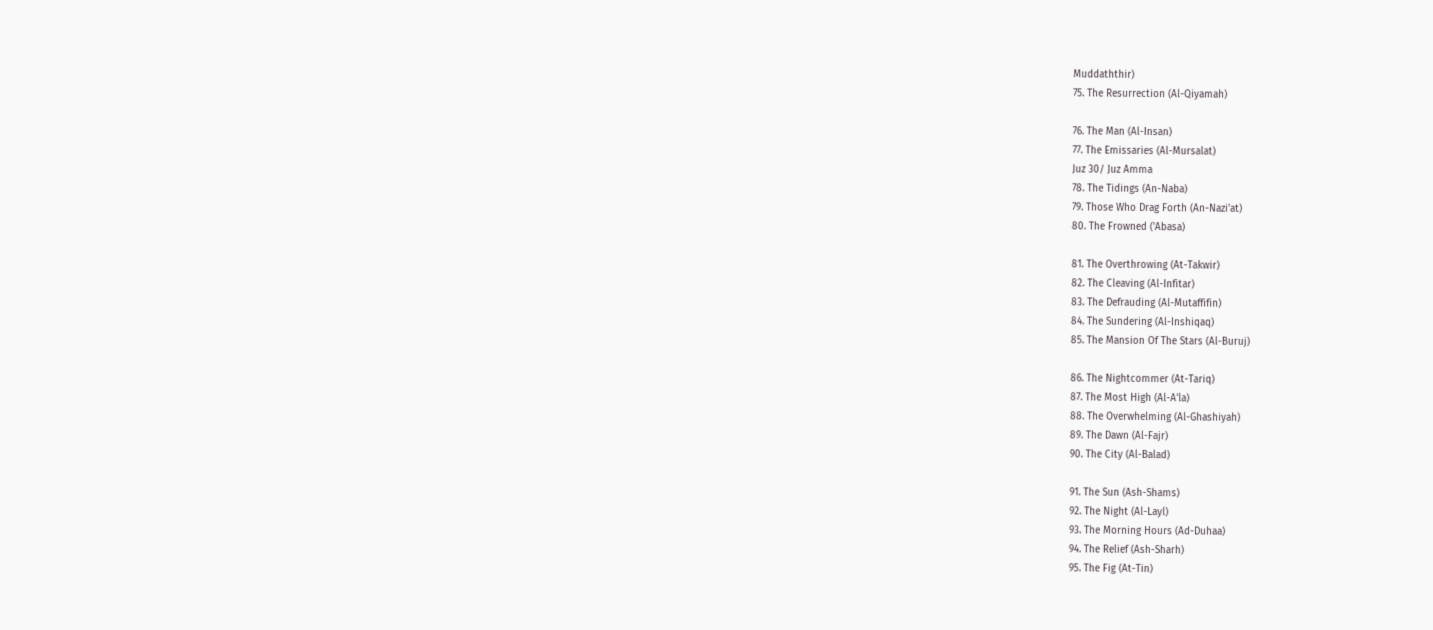Muddaththir)
75. The Resurrection (Al-Qiyamah)

76. The Man (Al-Insan)
77. The Emissaries (Al-Mursalat)
Juz 30/ Juz Amma
78. The Tidings (An-Naba)
79. Those Who Drag Forth (An-Nazi'at)
80. The Frowned ('Abasa)

81. The Overthrowing (At-Takwir)
82. The Cleaving (Al-Infitar)
83. The Defrauding (Al-Mutaffifin)
84. The Sundering (Al-Inshiqaq)
85. The Mansion Of The Stars (Al-Buruj)

86. The Nightcommer (At-Tariq)
87. The Most High (Al-A'la)
88. The Overwhelming (Al-Ghashiyah)
89. The Dawn (Al-Fajr)
90. The City (Al-Balad)

91. The Sun (Ash-Shams)
92. The Night (Al-Layl)
93. The Morning Hours (Ad-Duhaa)
94. The Relief (Ash-Sharh)
95. The Fig (At-Tin)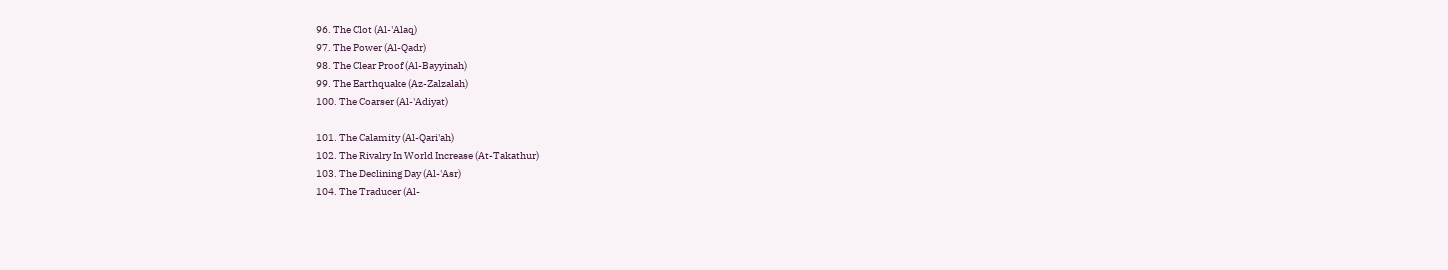96. The Clot (Al-'Alaq)
97. The Power (Al-Qadr)
98. The Clear Proof (Al-Bayyinah)
99. The Earthquake (Az-Zalzalah)
100. The Coarser (Al-'Adiyat)

101. The Calamity (Al-Qari'ah)
102. The Rivalry In World Increase (At-Takathur)
103. The Declining Day (Al-'Asr)
104. The Traducer (Al-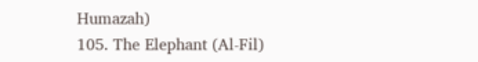Humazah)
105. The Elephant (Al-Fil)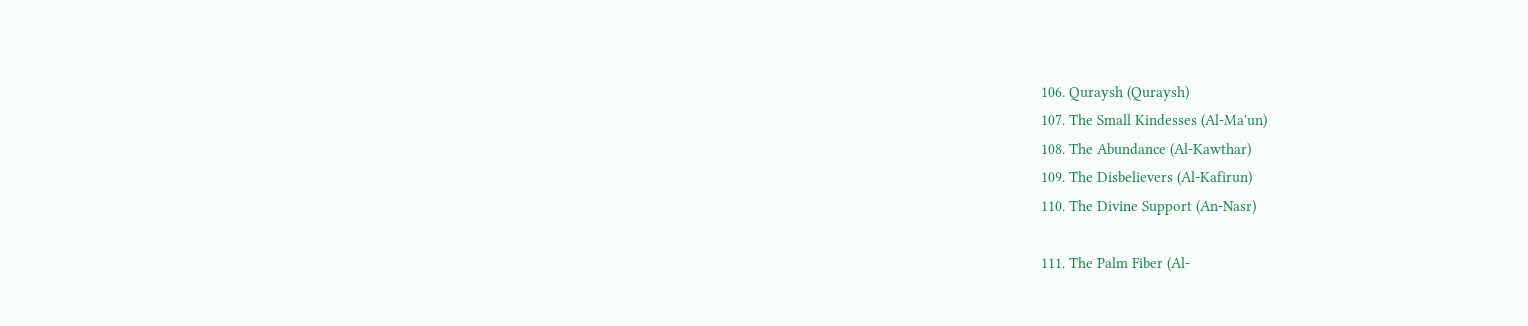106. Quraysh (Quraysh)
107. The Small Kindesses (Al-Ma'un)
108. The Abundance (Al-Kawthar)
109. The Disbelievers (Al-Kafirun)
110. The Divine Support (An-Nasr)

111. The Palm Fiber (Al-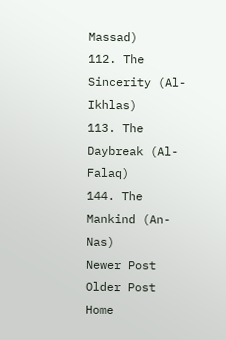Massad)
112. The Sincerity (Al-Ikhlas)
113. The Daybreak (Al-Falaq)
144. The Mankind (An-Nas)
Newer Post Older Post Home